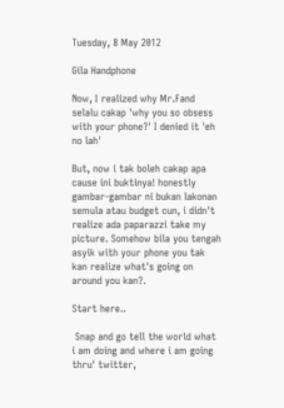Tuesday, 8 May 2012

Gila Handphone

Now, I realized why Mr.Fand selalu cakap 'why you so obsess with your phone?' I denied it 'eh no lah'

But, now i tak boleh cakap apa cause ini buktinya! honestly gambar-gambar ni bukan lakonan semula atau budget cun, i didn't realize ada paparazzi take my picture. Somehow bila you tengah asyik with your phone you tak kan realize what's going on around you kan?.

Start here..

 Snap and go tell the world what i am doing and where i am going thru' twitter,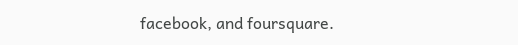facebook, and foursquare.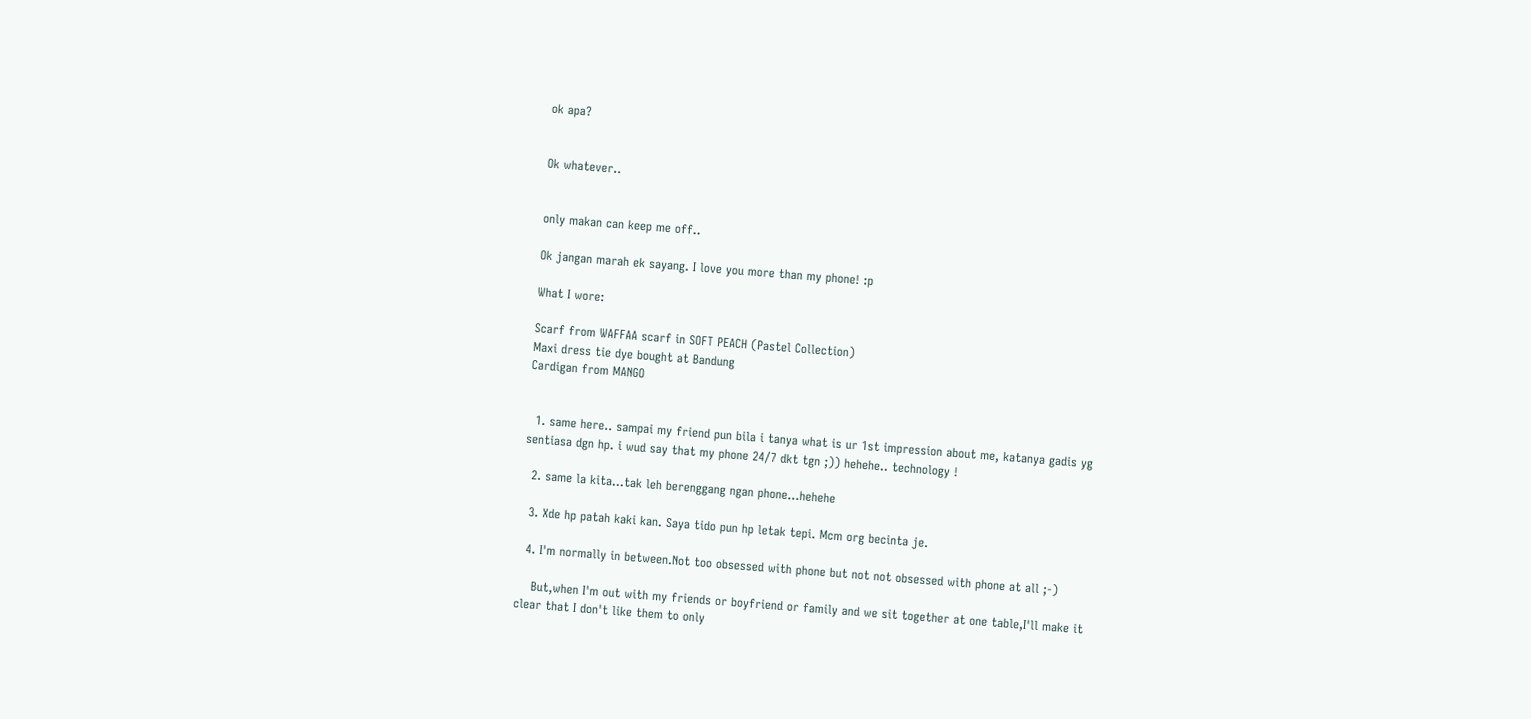ok apa?


Ok whatever..


only makan can keep me off..

Ok jangan marah ek sayang. I love you more than my phone! :p

What I wore:

Scarf from WAFFAA scarf in SOFT PEACH (Pastel Collection)
Maxi dress tie dye bought at Bandung
Cardigan from MANGO


  1. same here.. sampai my friend pun bila i tanya what is ur 1st impression about me, katanya gadis yg sentiasa dgn hp. i wud say that my phone 24/7 dkt tgn ;)) hehehe.. technology !

  2. same la kita...tak leh berenggang ngan phone...hehehe

  3. Xde hp patah kaki kan. Saya tido pun hp letak tepi. Mcm org becinta je.

  4. I'm normally in between.Not too obsessed with phone but not not obsessed with phone at all ;-)

    But,when I'm out with my friends or boyfriend or family and we sit together at one table,I'll make it clear that I don't like them to only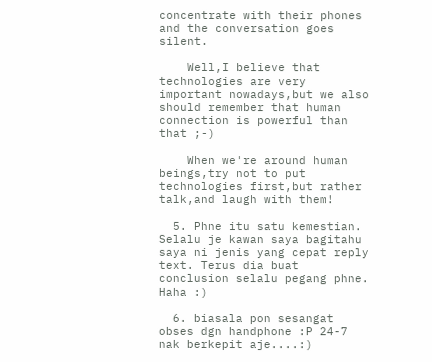concentrate with their phones and the conversation goes silent.

    Well,I believe that technologies are very important nowadays,but we also should remember that human connection is powerful than that ;-)

    When we're around human beings,try not to put technologies first,but rather talk,and laugh with them!

  5. Phne itu satu kemestian. Selalu je kawan saya bagitahu saya ni jenis yang cepat reply text. Terus dia buat conclusion selalu pegang phne. Haha :)

  6. biasala pon sesangat obses dgn handphone :P 24-7 nak berkepit aje....:)